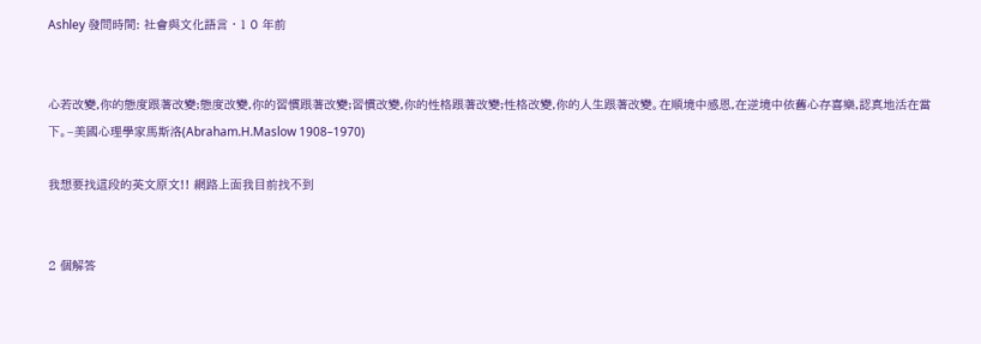Ashley 發問時間: 社會與文化語言 · 1 0 年前


心若改變,你的態度跟著改變;態度改變,你的習慣跟著改變;習慣改變,你的性格跟著改變;性格改變,你的人生跟著改變。在順境中感恩,在逆境中依舊心存喜樂,認真地活在當下。–美國心理學家馬斯洛(Abraham.H.Maslow 1908–1970)

我想要找這段的英文原文!! 網路上面我目前找不到


2 個解答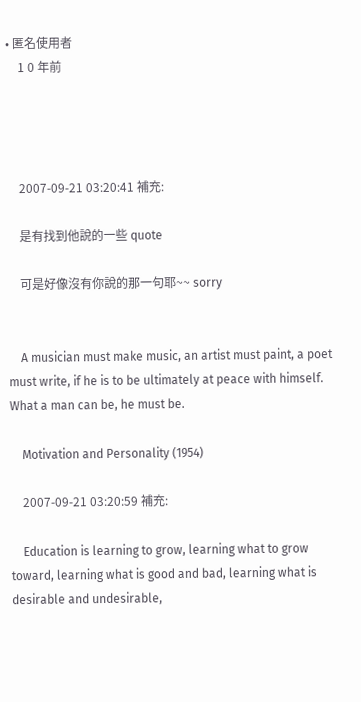• 匿名使用者
    1 0 年前




    2007-09-21 03:20:41 補充:

    是有找到他說的一些 quote

    可是好像沒有你說的那一句耶~~ sorry


    A musician must make music, an artist must paint, a poet must write, if he is to be ultimately at peace with himself. What a man can be, he must be.

    Motivation and Personality (1954)

    2007-09-21 03:20:59 補充:

    Education is learning to grow, learning what to grow toward, learning what is good and bad, learning what is desirable and undesirable,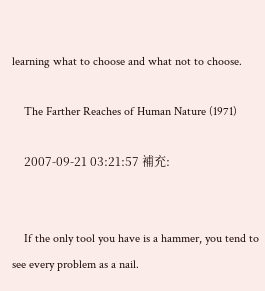learning what to choose and what not to choose.

    The Farther Reaches of Human Nature (1971)

    2007-09-21 03:21:57 補充:


    If the only tool you have is a hammer, you tend to see every problem as a nail.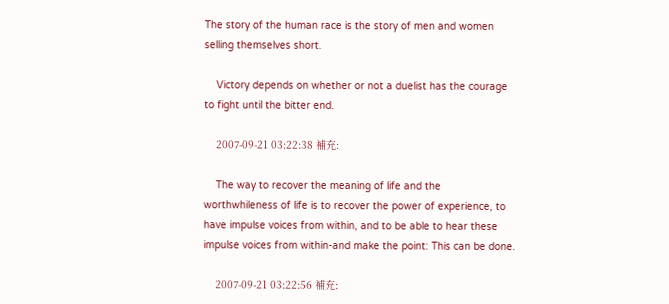The story of the human race is the story of men and women selling themselves short.

    Victory depends on whether or not a duelist has the courage to fight until the bitter end.

    2007-09-21 03:22:38 補充:

    The way to recover the meaning of life and the worthwhileness of life is to recover the power of experience, to have impulse voices from within, and to be able to hear these impulse voices from within-and make the point: This can be done.

    2007-09-21 03:22:56 補充: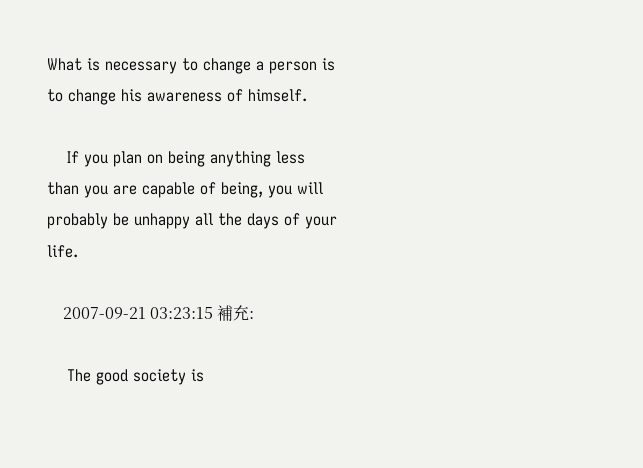What is necessary to change a person is to change his awareness of himself.

    If you plan on being anything less than you are capable of being, you will probably be unhappy all the days of your life.

    2007-09-21 03:23:15 補充:

    The good society is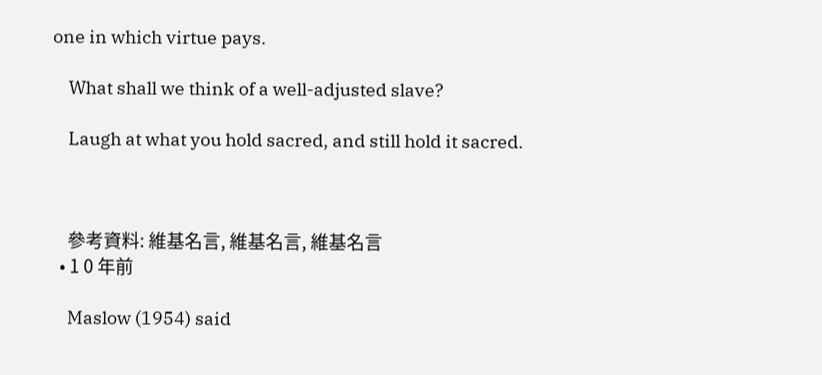one in which virtue pays.

    What shall we think of a well-adjusted slave?

    Laugh at what you hold sacred, and still hold it sacred.



    參考資料: 維基名言, 維基名言, 維基名言
  • 1 0 年前

    Maslow (1954) said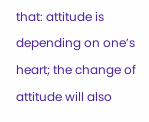that: attitude is depending on one’s heart; the change of attitude will also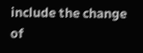include the change of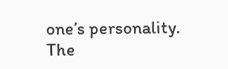one’s personality. The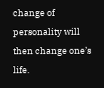change of personality will then change one’s life.